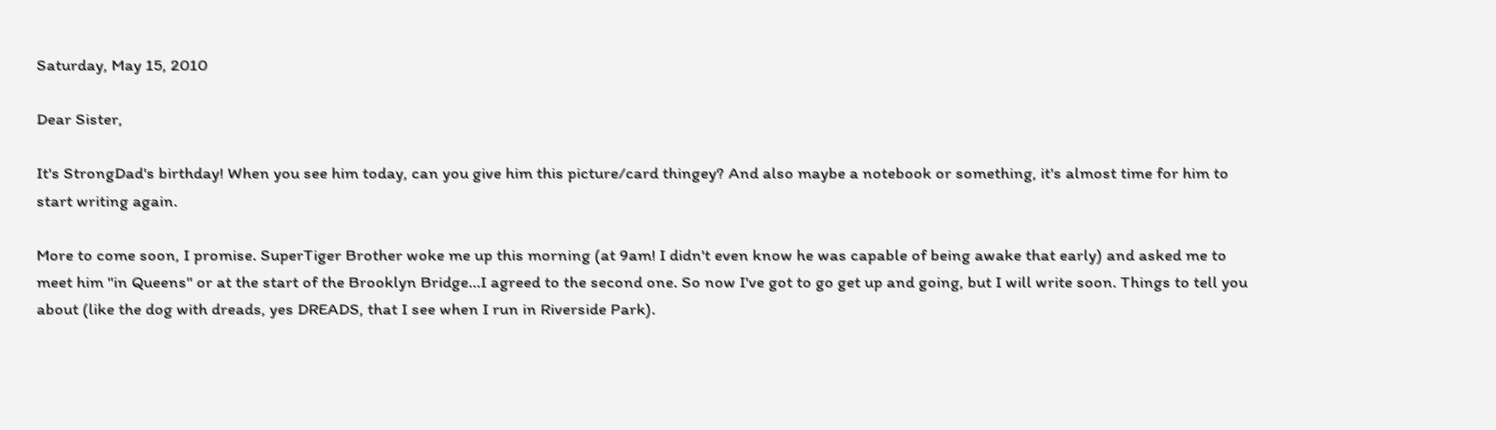Saturday, May 15, 2010

Dear Sister,

It's StrongDad's birthday! When you see him today, can you give him this picture/card thingey? And also maybe a notebook or something, it's almost time for him to start writing again.

More to come soon, I promise. SuperTiger Brother woke me up this morning (at 9am! I didn't even know he was capable of being awake that early) and asked me to meet him "in Queens" or at the start of the Brooklyn Bridge...I agreed to the second one. So now I've got to go get up and going, but I will write soon. Things to tell you about (like the dog with dreads, yes DREADS, that I see when I run in Riverside Park).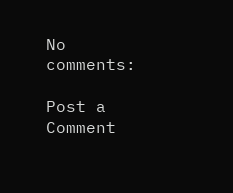No comments:

Post a Comment